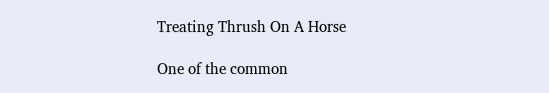Treating Thrush On A Horse

One of the common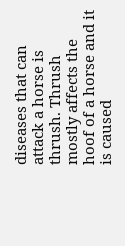diseases that can attack a horse is thrush. Thrush mostly affects the hoof of a horse and it is caused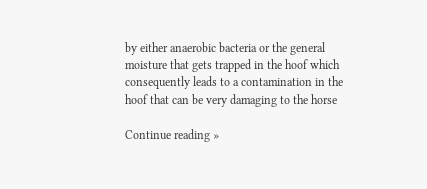by either anaerobic bacteria or the general moisture that gets trapped in the hoof which consequently leads to a contamination in the hoof that can be very damaging to the horse

Continue reading »